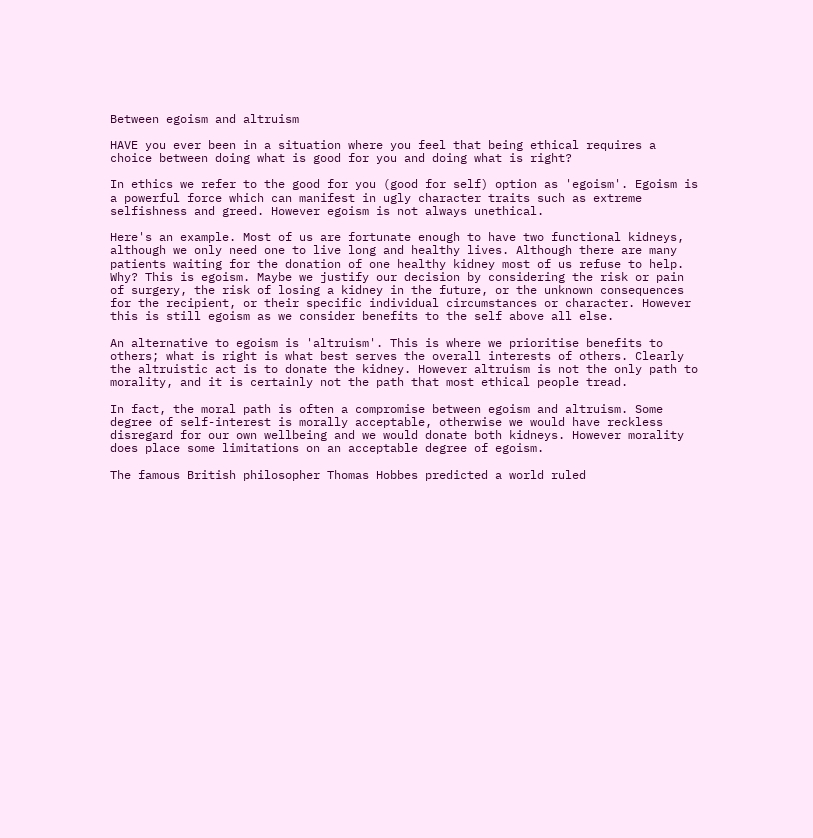Between egoism and altruism

HAVE you ever been in a situation where you feel that being ethical requires a choice between doing what is good for you and doing what is right?

In ethics we refer to the good for you (good for self) option as 'egoism'. Egoism is a powerful force which can manifest in ugly character traits such as extreme selfishness and greed. However egoism is not always unethical.

Here's an example. Most of us are fortunate enough to have two functional kidneys, although we only need one to live long and healthy lives. Although there are many patients waiting for the donation of one healthy kidney most of us refuse to help. Why? This is egoism. Maybe we justify our decision by considering the risk or pain of surgery, the risk of losing a kidney in the future, or the unknown consequences for the recipient, or their specific individual circumstances or character. However this is still egoism as we consider benefits to the self above all else.

An alternative to egoism is 'altruism'. This is where we prioritise benefits to others; what is right is what best serves the overall interests of others. Clearly the altruistic act is to donate the kidney. However altruism is not the only path to morality, and it is certainly not the path that most ethical people tread.

In fact, the moral path is often a compromise between egoism and altruism. Some degree of self-interest is morally acceptable, otherwise we would have reckless disregard for our own wellbeing and we would donate both kidneys. However morality does place some limitations on an acceptable degree of egoism.

The famous British philosopher Thomas Hobbes predicted a world ruled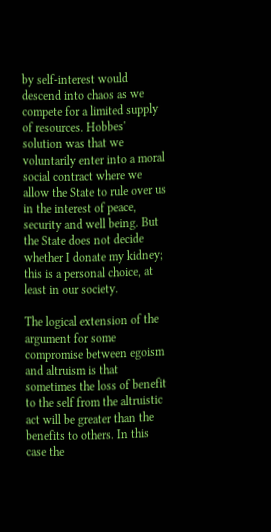by self-interest would descend into chaos as we compete for a limited supply of resources. Hobbes' solution was that we voluntarily enter into a moral social contract where we allow the State to rule over us in the interest of peace, security and well being. But the State does not decide whether I donate my kidney; this is a personal choice, at least in our society.

The logical extension of the argument for some compromise between egoism and altruism is that sometimes the loss of benefit to the self from the altruistic act will be greater than the benefits to others. In this case the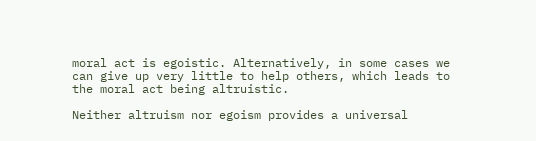moral act is egoistic. Alternatively, in some cases we can give up very little to help others, which leads to the moral act being altruistic.

Neither altruism nor egoism provides a universal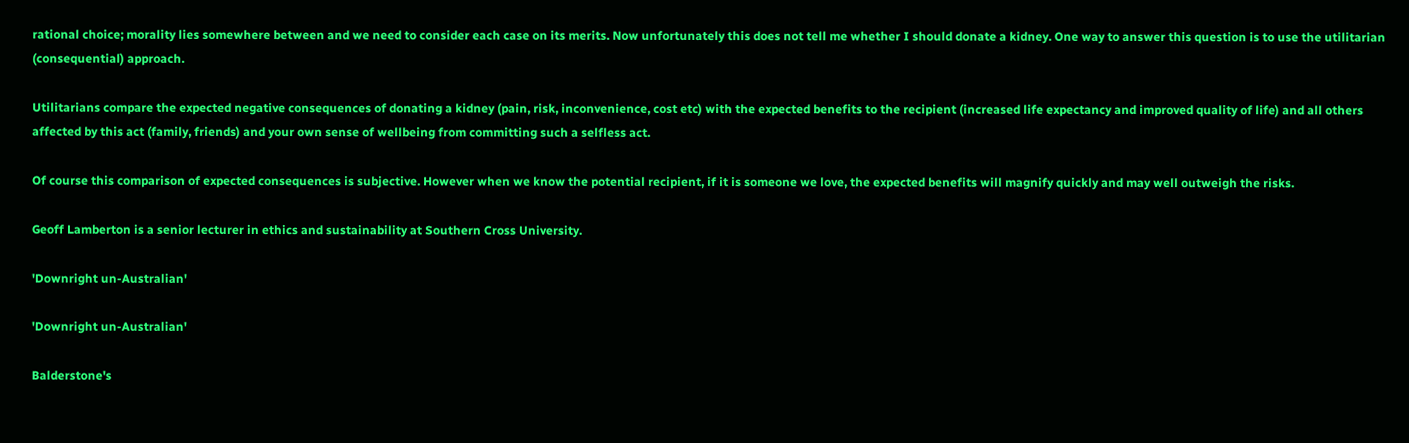rational choice; morality lies somewhere between and we need to consider each case on its merits. Now unfortunately this does not tell me whether I should donate a kidney. One way to answer this question is to use the utilitarian (consequential) approach.

Utilitarians compare the expected negative consequences of donating a kidney (pain, risk, inconvenience, cost etc) with the expected benefits to the recipient (increased life expectancy and improved quality of life) and all others affected by this act (family, friends) and your own sense of wellbeing from committing such a selfless act.

Of course this comparison of expected consequences is subjective. However when we know the potential recipient, if it is someone we love, the expected benefits will magnify quickly and may well outweigh the risks.

Geoff Lamberton is a senior lecturer in ethics and sustainability at Southern Cross University.

'Downright un-Australian'

'Downright un-Australian'

Balderstone's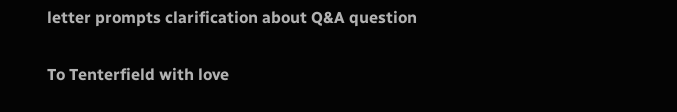letter prompts clarification about Q&A question

To Tenterfield with love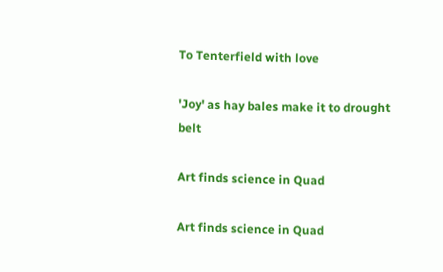To Tenterfield with love

'Joy' as hay bales make it to drought belt

Art finds science in Quad

Art finds science in Quad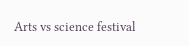Arts vs science festival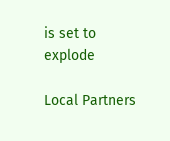is set to explode

Local Partners